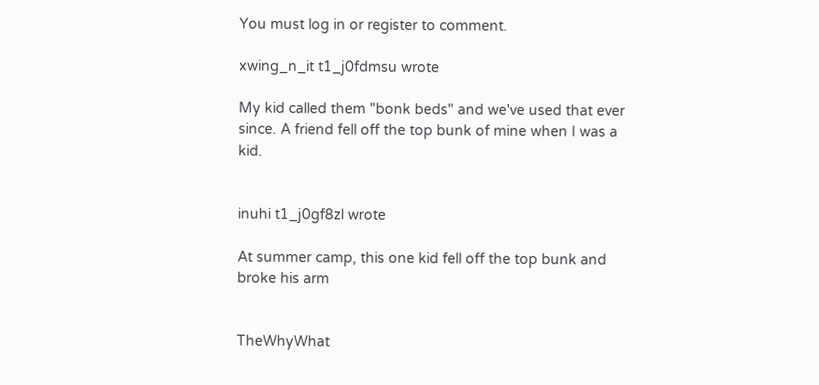You must log in or register to comment.

xwing_n_it t1_j0fdmsu wrote

My kid called them "bonk beds" and we've used that ever since. A friend fell off the top bunk of mine when I was a kid.


inuhi t1_j0gf8zl wrote

At summer camp, this one kid fell off the top bunk and broke his arm


TheWhyWhat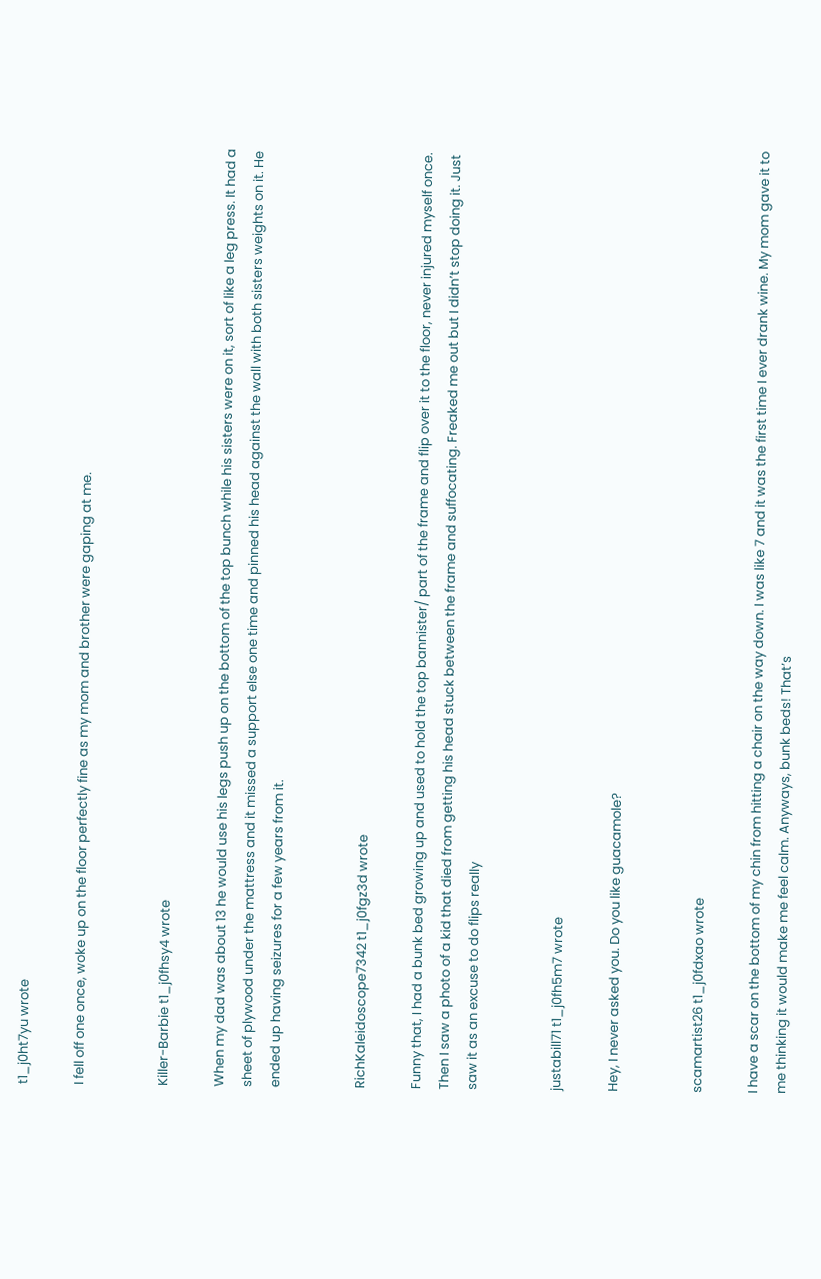t1_j0ht7yu wrote

I fell off one once, woke up on the floor perfectly fine as my mom and brother were gaping at me.


Killer-Barbie t1_j0fhsy4 wrote

When my dad was about 13 he would use his legs push up on the bottom of the top bunch while his sisters were on it, sort of like a leg press. It had a sheet of plywood under the mattress and it missed a support else one time and pinned his head against the wall with both sisters weights on it. He ended up having seizures for a few years from it.


RichKaleidoscope7342 t1_j0fgz3d wrote

Funny that, I had a bunk bed growing up and used to hold the top bannister/ part of the frame and flip over it to the floor, never injured myself once. Then I saw a photo of a kid that died from getting his head stuck between the frame and suffocating. Freaked me out but I didn’t stop doing it. Just saw it as an excuse to do flips really


justabill71 t1_j0fh5m7 wrote

Hey, I never asked you. Do you like guacamole?


scamartist26 t1_j0fdxao wrote

I have a scar on the bottom of my chin from hitting a chair on the way down. I was like 7 and it was the first time I ever drank wine. My mom gave it to me thinking it would make me feel calm. Anyways, bunk beds! That’s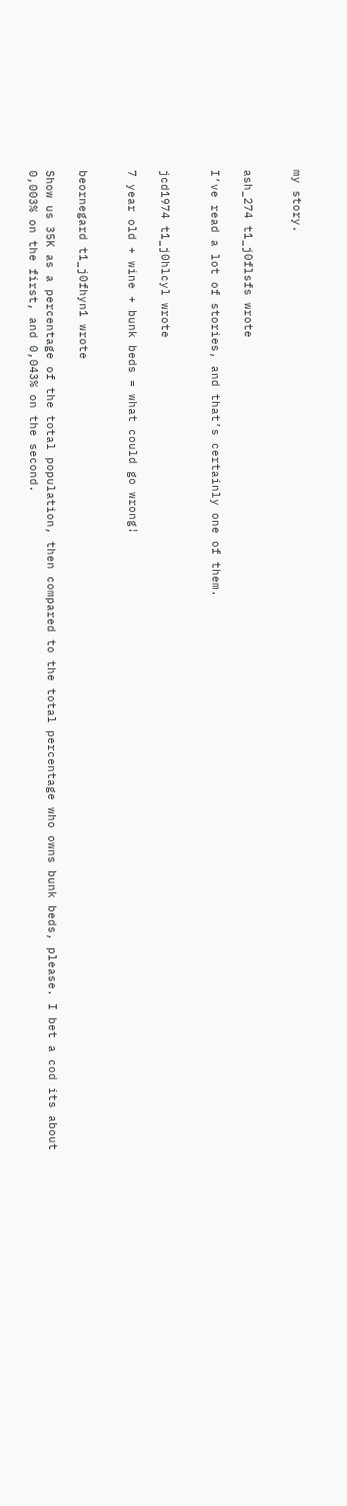my story.


ash_274 t1_j0flsfs wrote

I’ve read a lot of stories, and that’s certainly one of them.


jcd1974 t1_j0hlcyl wrote

7 year old + wine + bunk beds = what could go wrong!


beornegard t1_j0fhyn1 wrote

Show us 35K as a percentage of the total population, then compared to the total percentage who owns bunk beds, please. I bet a cod its about 0,003% on the first, and 0,043% on the second.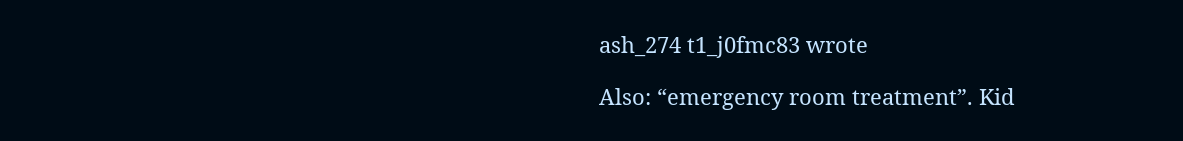ash_274 t1_j0fmc83 wrote

Also: “emergency room treatment”. Kid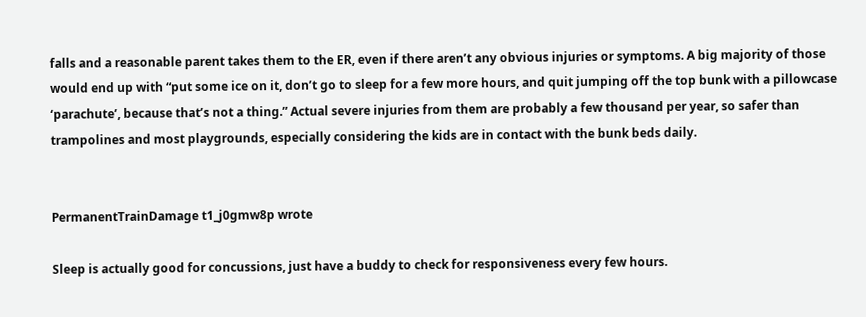falls and a reasonable parent takes them to the ER, even if there aren’t any obvious injuries or symptoms. A big majority of those would end up with “put some ice on it, don’t go to sleep for a few more hours, and quit jumping off the top bunk with a pillowcase ‘parachute’, because that’s not a thing.” Actual severe injuries from them are probably a few thousand per year, so safer than trampolines and most playgrounds, especially considering the kids are in contact with the bunk beds daily.


PermanentTrainDamage t1_j0gmw8p wrote

Sleep is actually good for concussions, just have a buddy to check for responsiveness every few hours.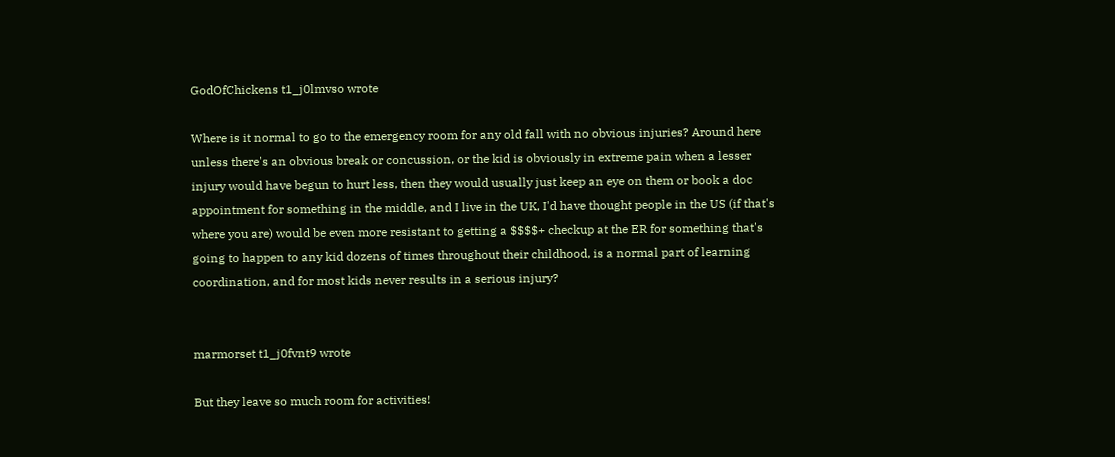GodOfChickens t1_j0lmvso wrote

Where is it normal to go to the emergency room for any old fall with no obvious injuries? Around here unless there's an obvious break or concussion, or the kid is obviously in extreme pain when a lesser injury would have begun to hurt less, then they would usually just keep an eye on them or book a doc appointment for something in the middle, and I live in the UK, I'd have thought people in the US (if that's where you are) would be even more resistant to getting a $$$$+ checkup at the ER for something that's going to happen to any kid dozens of times throughout their childhood, is a normal part of learning coordination, and for most kids never results in a serious injury?


marmorset t1_j0fvnt9 wrote

But they leave so much room for activities!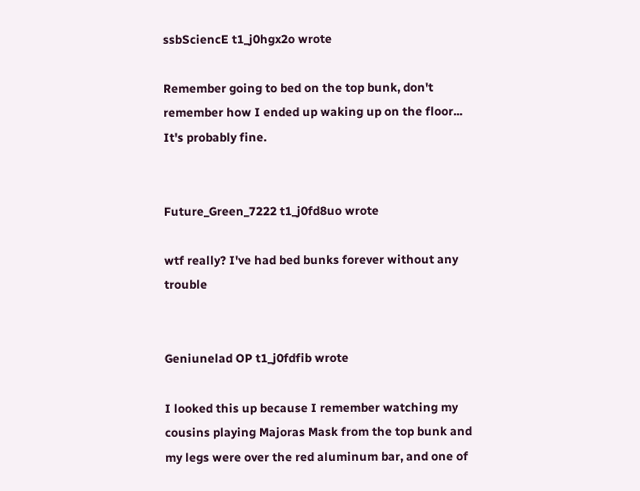ssbSciencE t1_j0hgx2o wrote

Remember going to bed on the top bunk, don't remember how I ended up waking up on the floor... It's probably fine.


Future_Green_7222 t1_j0fd8uo wrote

wtf really? I've had bed bunks forever without any trouble


Geniunelad OP t1_j0fdfib wrote

I looked this up because I remember watching my cousins playing Majoras Mask from the top bunk and my legs were over the red aluminum bar, and one of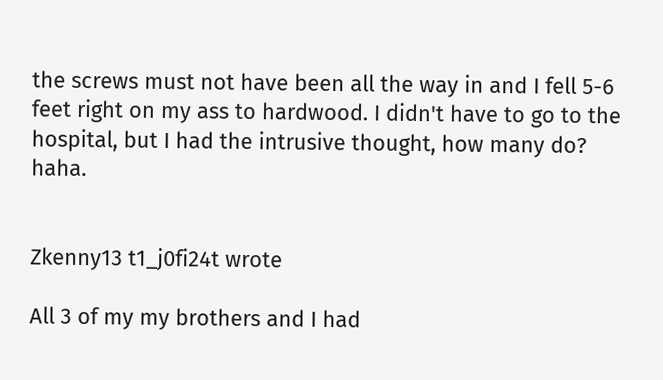the screws must not have been all the way in and I fell 5-6 feet right on my ass to hardwood. I didn't have to go to the hospital, but I had the intrusive thought, how many do? haha.


Zkenny13 t1_j0fi24t wrote

All 3 of my my brothers and I had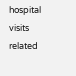hospital visits related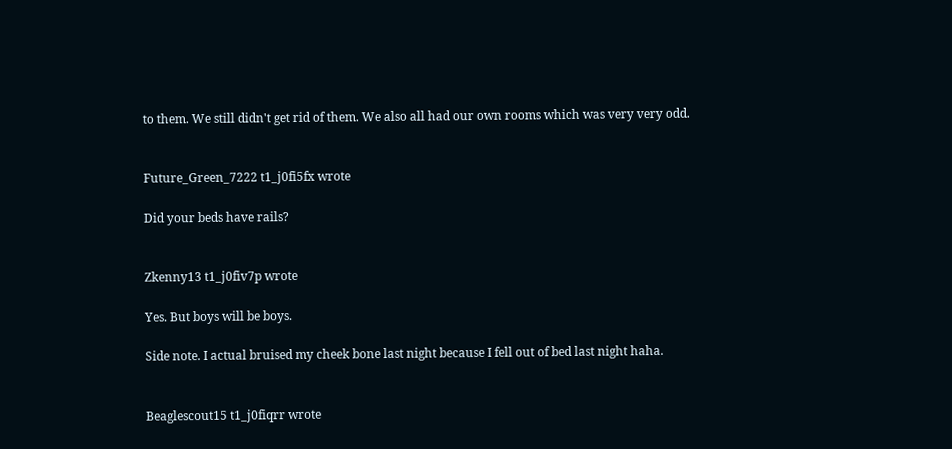to them. We still didn't get rid of them. We also all had our own rooms which was very very odd.


Future_Green_7222 t1_j0fi5fx wrote

Did your beds have rails?


Zkenny13 t1_j0fiv7p wrote

Yes. But boys will be boys.

Side note. I actual bruised my cheek bone last night because I fell out of bed last night haha.


Beaglescout15 t1_j0fiqrr wrote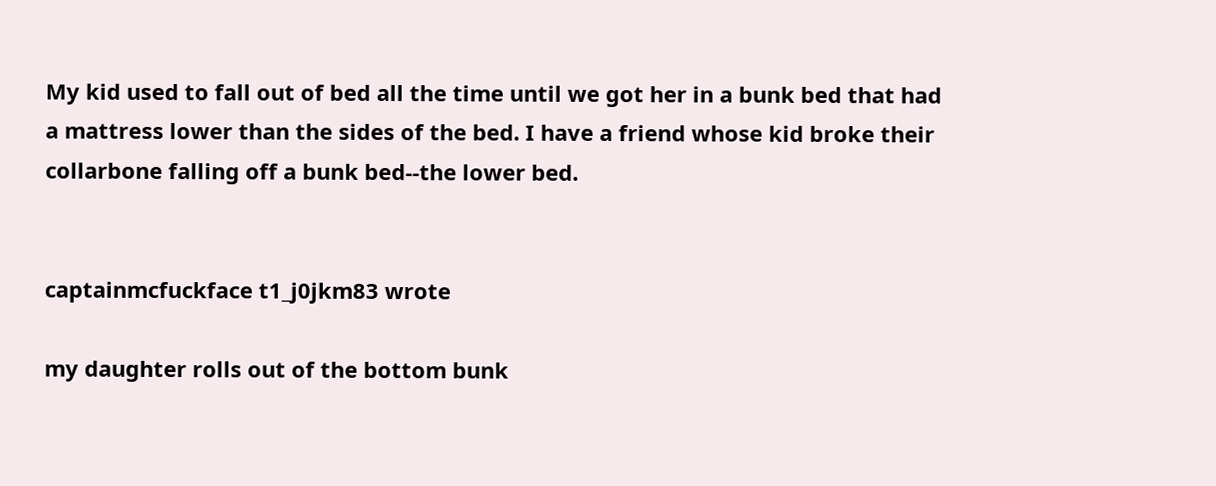My kid used to fall out of bed all the time until we got her in a bunk bed that had a mattress lower than the sides of the bed. I have a friend whose kid broke their collarbone falling off a bunk bed--the lower bed.


captainmcfuckface t1_j0jkm83 wrote

my daughter rolls out of the bottom bunk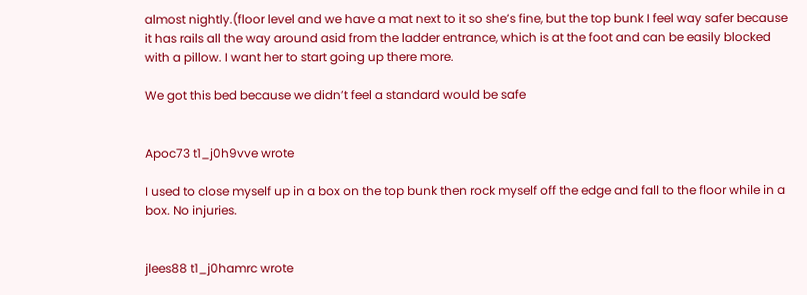almost nightly.(floor level and we have a mat next to it so she’s fine, but the top bunk I feel way safer because it has rails all the way around asid from the ladder entrance, which is at the foot and can be easily blocked with a pillow. I want her to start going up there more.

We got this bed because we didn’t feel a standard would be safe


Apoc73 t1_j0h9vve wrote

I used to close myself up in a box on the top bunk then rock myself off the edge and fall to the floor while in a box. No injuries.


jlees88 t1_j0hamrc wrote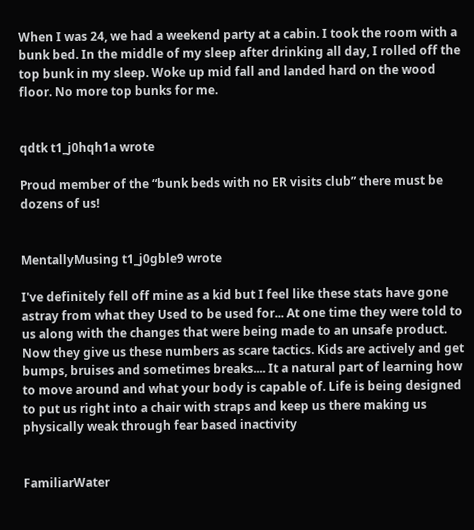When I was 24, we had a weekend party at a cabin. I took the room with a bunk bed. In the middle of my sleep after drinking all day, I rolled off the top bunk in my sleep. Woke up mid fall and landed hard on the wood floor. No more top bunks for me.


qdtk t1_j0hqh1a wrote

Proud member of the “bunk beds with no ER visits club” there must be dozens of us!


MentallyMusing t1_j0gble9 wrote

I've definitely fell off mine as a kid but I feel like these stats have gone astray from what they Used to be used for... At one time they were told to us along with the changes that were being made to an unsafe product. Now they give us these numbers as scare tactics. Kids are actively and get bumps, bruises and sometimes breaks.... It a natural part of learning how to move around and what your body is capable of. Life is being designed to put us right into a chair with straps and keep us there making us physically weak through fear based inactivity


FamiliarWater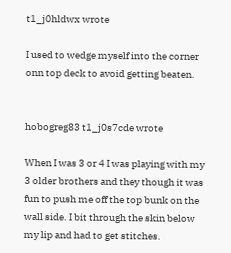t1_j0hldwx wrote

I used to wedge myself into the corner onn top deck to avoid getting beaten.


hobogreg83 t1_j0s7cde wrote

When I was 3 or 4 I was playing with my 3 older brothers and they though it was fun to push me off the top bunk on the wall side. I bit through the skin below my lip and had to get stitches.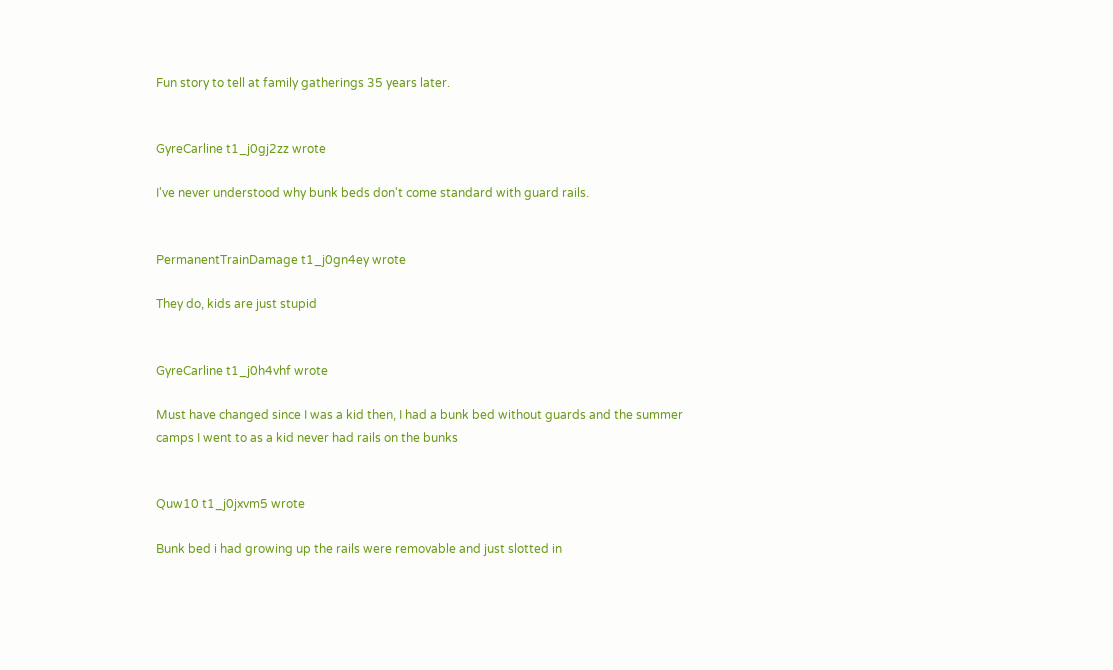Fun story to tell at family gatherings 35 years later.


GyreCarline t1_j0gj2zz wrote

I've never understood why bunk beds don't come standard with guard rails.


PermanentTrainDamage t1_j0gn4ey wrote

They do, kids are just stupid


GyreCarline t1_j0h4vhf wrote

Must have changed since I was a kid then, I had a bunk bed without guards and the summer camps I went to as a kid never had rails on the bunks


Quw10 t1_j0jxvm5 wrote

Bunk bed i had growing up the rails were removable and just slotted in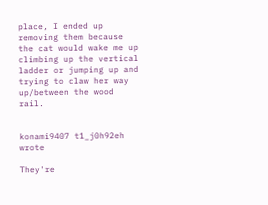place, I ended up removing them because the cat would wake me up climbing up the vertical ladder or jumping up and trying to claw her way up/between the wood rail.


konami9407 t1_j0h92eh wrote

They're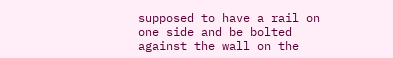supposed to have a rail on one side and be bolted against the wall on the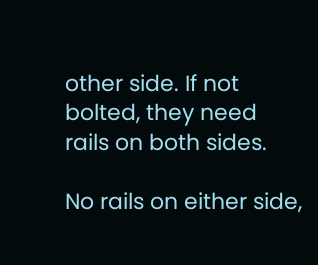other side. If not bolted, they need rails on both sides.

No rails on either side,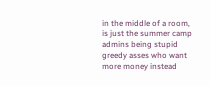in the middle of a room, is just the summer camp admins being stupid greedy asses who want more money instead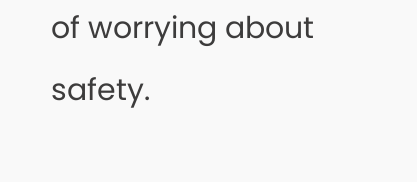of worrying about safety.